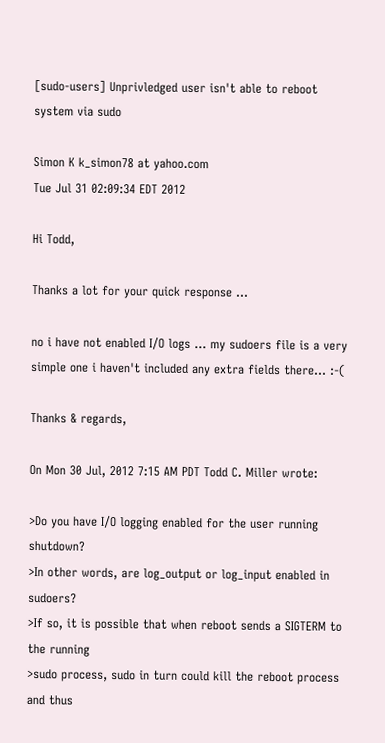[sudo-users] Unprivledged user isn't able to reboot system via sudo

Simon K k_simon78 at yahoo.com
Tue Jul 31 02:09:34 EDT 2012

Hi Todd,

Thanks a lot for your quick response ...

no i have not enabled I/O logs ... my sudoers file is a very simple one i haven't included any extra fields there... :-(

Thanks & regards,

On Mon 30 Jul, 2012 7:15 AM PDT Todd C. Miller wrote:

>Do you have I/O logging enabled for the user running shutdown?
>In other words, are log_output or log_input enabled in sudoers?
>If so, it is possible that when reboot sends a SIGTERM to the running
>sudo process, sudo in turn could kill the reboot process and thus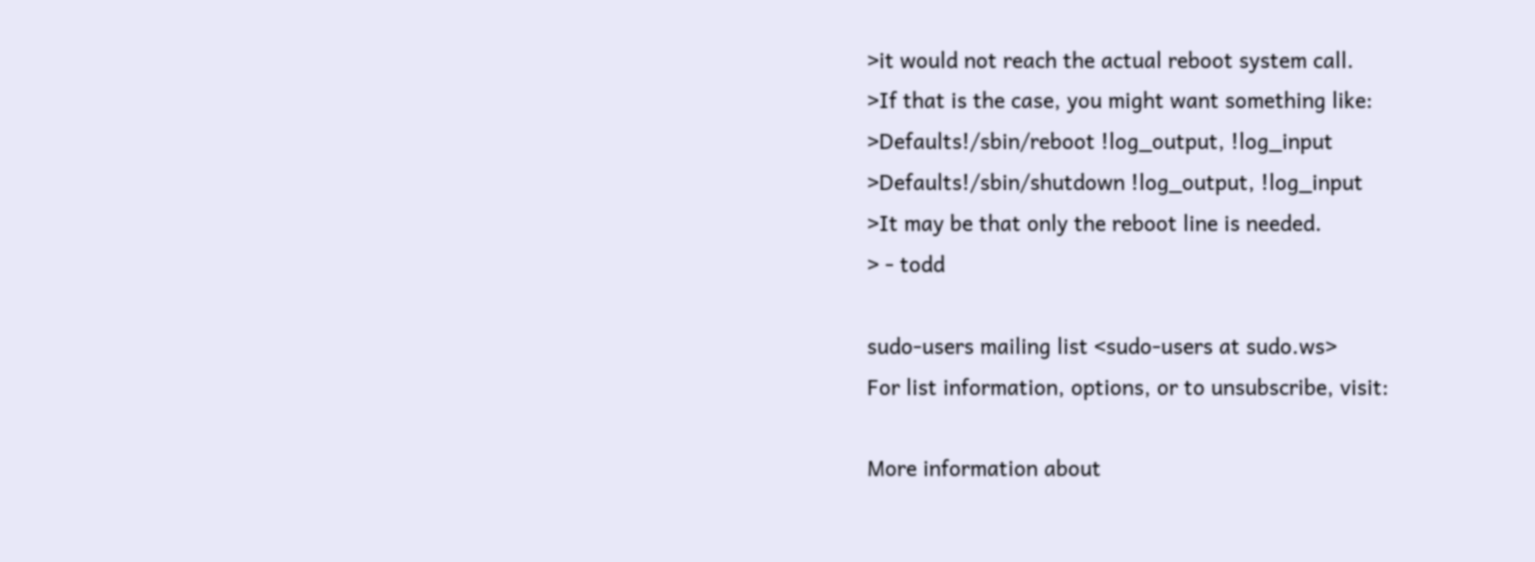>it would not reach the actual reboot system call.
>If that is the case, you might want something like:
>Defaults!/sbin/reboot !log_output, !log_input
>Defaults!/sbin/shutdown !log_output, !log_input
>It may be that only the reboot line is needed.
> - todd

sudo-users mailing list <sudo-users at sudo.ws>
For list information, options, or to unsubscribe, visit:

More information about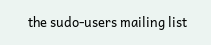the sudo-users mailing list